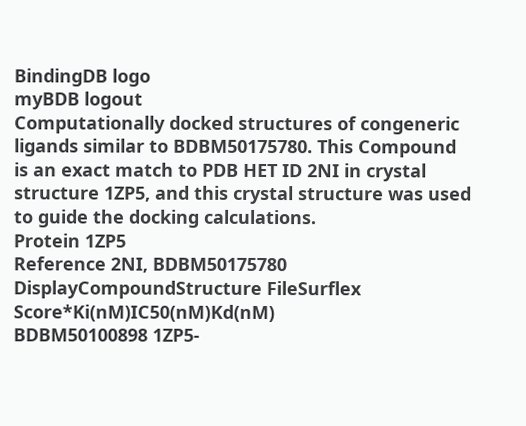BindingDB logo
myBDB logout
Computationally docked structures of congeneric ligands similar to BDBM50175780. This Compound is an exact match to PDB HET ID 2NI in crystal structure 1ZP5, and this crystal structure was used to guide the docking calculations.
Protein 1ZP5
Reference 2NI, BDBM50175780
DisplayCompoundStructure FileSurflex Score*Ki(nM)IC50(nM)Kd(nM)
BDBM50100898 1ZP5-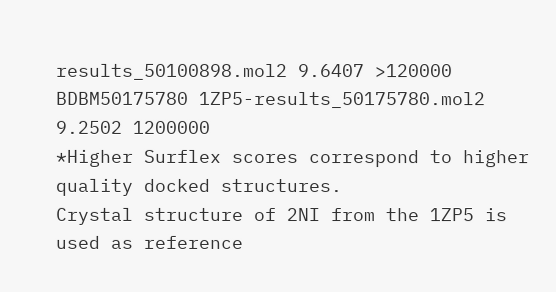results_50100898.mol2 9.6407 >120000
BDBM50175780 1ZP5-results_50175780.mol2 9.2502 1200000
*Higher Surflex scores correspond to higher quality docked structures.
Crystal structure of 2NI from the 1ZP5 is used as reference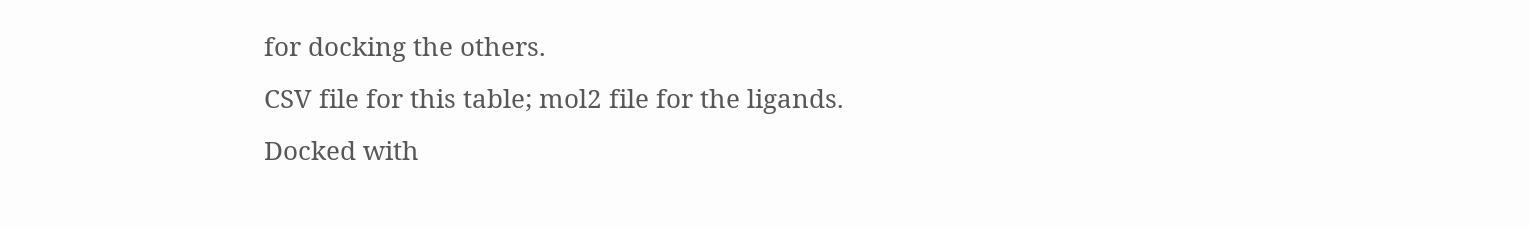for docking the others.
CSV file for this table; mol2 file for the ligands.
Docked with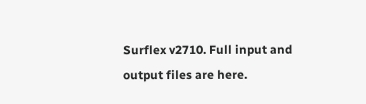Surflex v2710. Full input and output files are here.